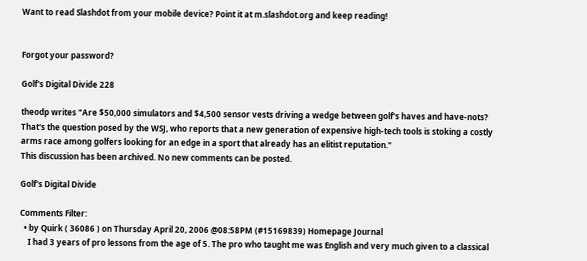Want to read Slashdot from your mobile device? Point it at m.slashdot.org and keep reading!


Forgot your password?

Golf's Digital Divide 228

theodp writes "Are $50,000 simulators and $4,500 sensor vests driving a wedge between golf's haves and have-nots? That's the question posed by the WSJ, who reports that a new generation of expensive high-tech tools is stoking a costly arms race among golfers looking for an edge in a sport that already has an elitist reputation."
This discussion has been archived. No new comments can be posted.

Golf's Digital Divide

Comments Filter:
  • by Quirk ( 36086 ) on Thursday April 20, 2006 @08:58PM (#15169839) Homepage Journal
    I had 3 years of pro lessons from the age of 5. The pro who taught me was English and very much given to a classical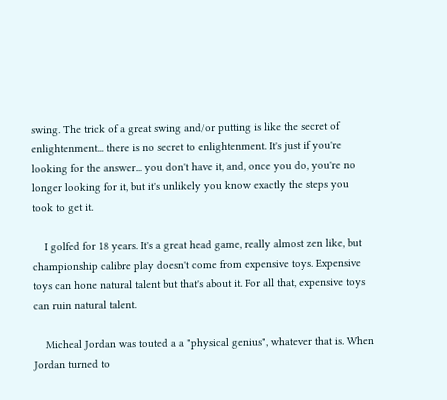swing. The trick of a great swing and/or putting is like the secret of enlightenment... there is no secret to enlightenment. It's just if you're looking for the answer... you don't have it, and, once you do, you're no longer looking for it, but it's unlikely you know exactly the steps you took to get it.

    I golfed for 18 years. It's a great head game, really almost zen like, but championship calibre play doesn't come from expensive toys. Expensive toys can hone natural talent but that's about it. For all that, expensive toys can ruin natural talent.

    Micheal Jordan was touted a a "physical genius", whatever that is. When Jordan turned to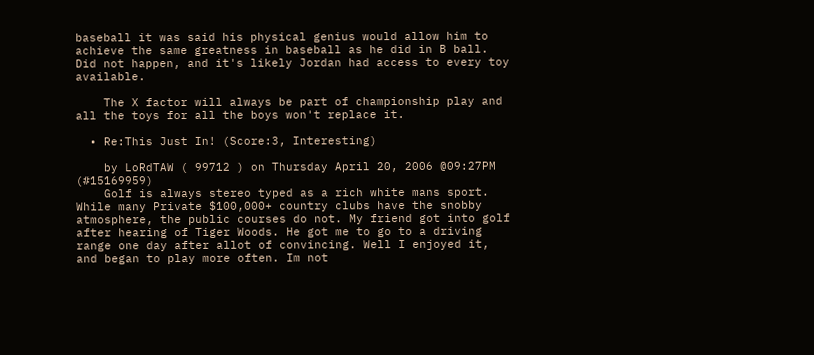baseball it was said his physical genius would allow him to achieve the same greatness in baseball as he did in B ball. Did not happen, and it's likely Jordan had access to every toy available.

    The X factor will always be part of championship play and all the toys for all the boys won't replace it.

  • Re:This Just In! (Score:3, Interesting)

    by LoRdTAW ( 99712 ) on Thursday April 20, 2006 @09:27PM (#15169959)
    Golf is always stereo typed as a rich white mans sport. While many Private $100,000+ country clubs have the snobby atmosphere, the public courses do not. My friend got into golf after hearing of Tiger Woods. He got me to go to a driving range one day after allot of convincing. Well I enjoyed it, and began to play more often. Im not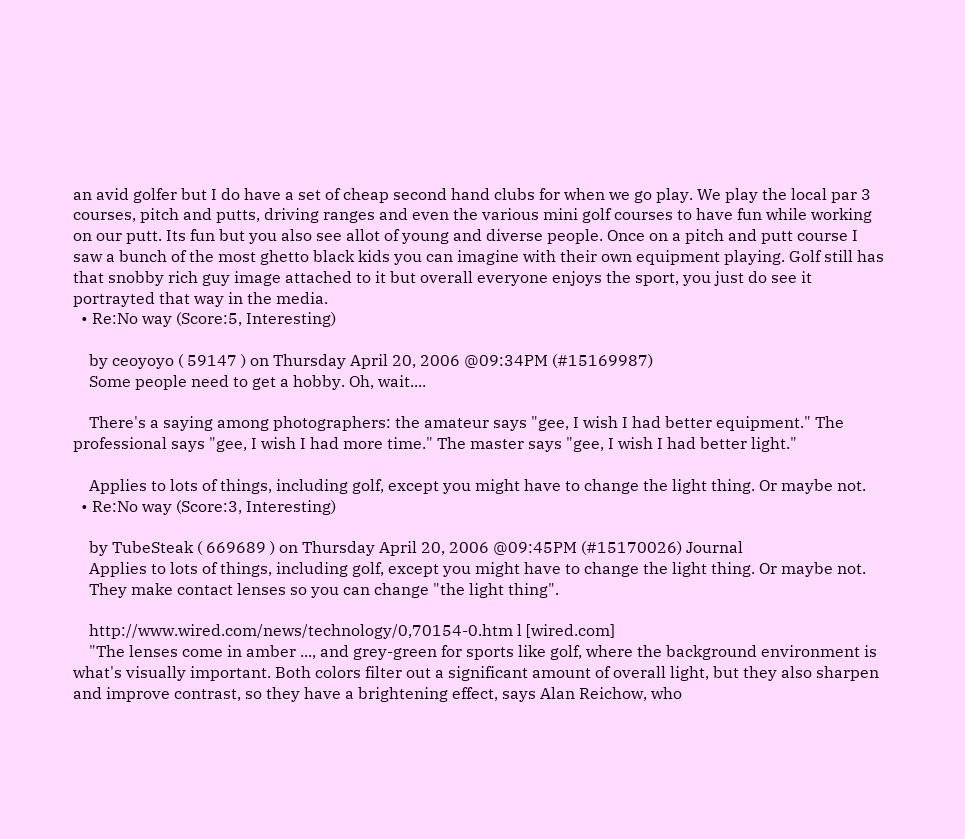an avid golfer but I do have a set of cheap second hand clubs for when we go play. We play the local par 3 courses, pitch and putts, driving ranges and even the various mini golf courses to have fun while working on our putt. Its fun but you also see allot of young and diverse people. Once on a pitch and putt course I saw a bunch of the most ghetto black kids you can imagine with their own equipment playing. Golf still has that snobby rich guy image attached to it but overall everyone enjoys the sport, you just do see it portrayted that way in the media.
  • Re:No way (Score:5, Interesting)

    by ceoyoyo ( 59147 ) on Thursday April 20, 2006 @09:34PM (#15169987)
    Some people need to get a hobby. Oh, wait....

    There's a saying among photographers: the amateur says "gee, I wish I had better equipment." The professional says "gee, I wish I had more time." The master says "gee, I wish I had better light."

    Applies to lots of things, including golf, except you might have to change the light thing. Or maybe not.
  • Re:No way (Score:3, Interesting)

    by TubeSteak ( 669689 ) on Thursday April 20, 2006 @09:45PM (#15170026) Journal
    Applies to lots of things, including golf, except you might have to change the light thing. Or maybe not.
    They make contact lenses so you can change "the light thing".

    http://www.wired.com/news/technology/0,70154-0.htm l [wired.com]
    "The lenses come in amber ..., and grey-green for sports like golf, where the background environment is what's visually important. Both colors filter out a significant amount of overall light, but they also sharpen and improve contrast, so they have a brightening effect, says Alan Reichow, who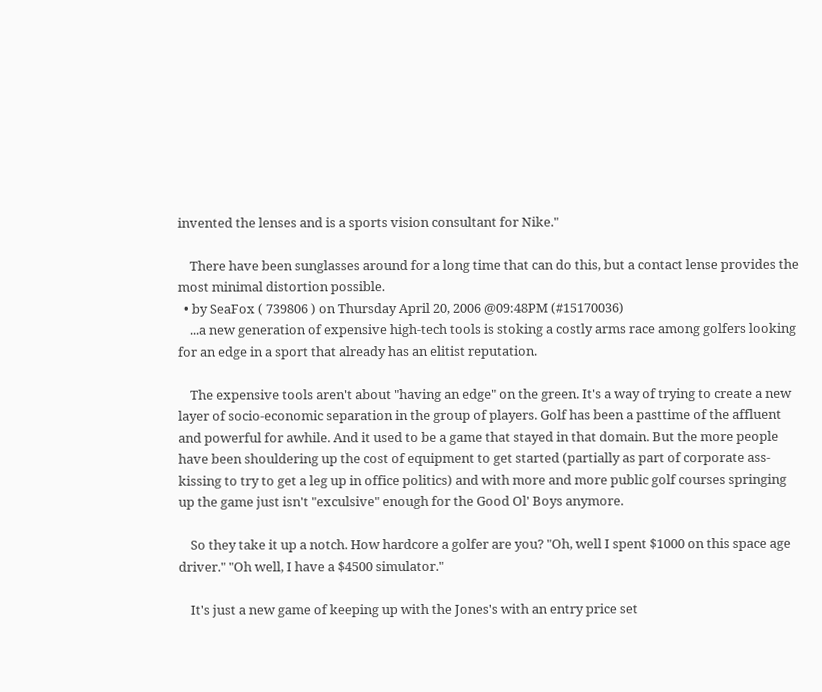invented the lenses and is a sports vision consultant for Nike."

    There have been sunglasses around for a long time that can do this, but a contact lense provides the most minimal distortion possible.
  • by SeaFox ( 739806 ) on Thursday April 20, 2006 @09:48PM (#15170036)
    ...a new generation of expensive high-tech tools is stoking a costly arms race among golfers looking for an edge in a sport that already has an elitist reputation.

    The expensive tools aren't about "having an edge" on the green. It's a way of trying to create a new layer of socio-economic separation in the group of players. Golf has been a pasttime of the affluent and powerful for awhile. And it used to be a game that stayed in that domain. But the more people have been shouldering up the cost of equipment to get started (partially as part of corporate ass-kissing to try to get a leg up in office politics) and with more and more public golf courses springing up the game just isn't "exculsive" enough for the Good Ol' Boys anymore.

    So they take it up a notch. How hardcore a golfer are you? "Oh, well I spent $1000 on this space age driver." "Oh well, I have a $4500 simulator."

    It's just a new game of keeping up with the Jones's with an entry price set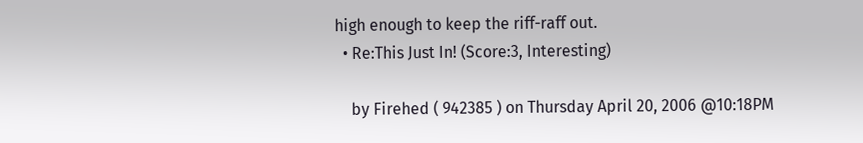high enough to keep the riff-raff out.
  • Re:This Just In! (Score:3, Interesting)

    by Firehed ( 942385 ) on Thursday April 20, 2006 @10:18PM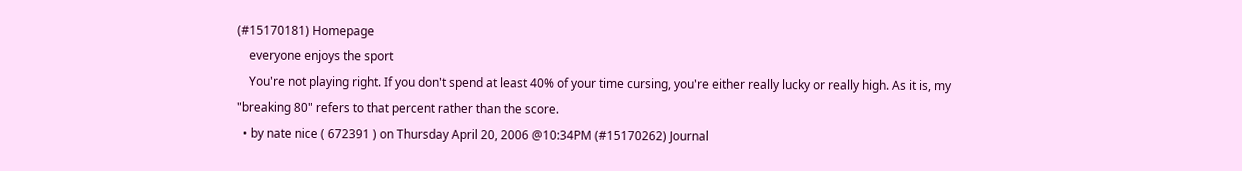(#15170181) Homepage
    everyone enjoys the sport
    You're not playing right. If you don't spend at least 40% of your time cursing, you're either really lucky or really high. As it is, my "breaking 80" refers to that percent rather than the score.
  • by nate nice ( 672391 ) on Thursday April 20, 2006 @10:34PM (#15170262) Journal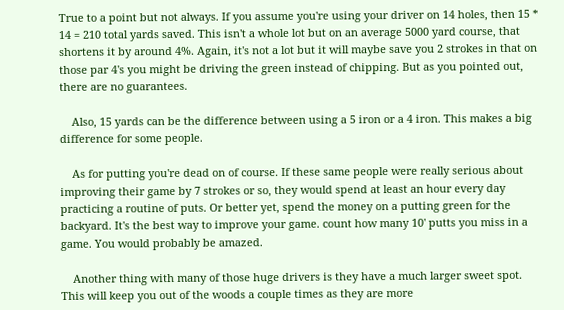True to a point but not always. If you assume you're using your driver on 14 holes, then 15 * 14 = 210 total yards saved. This isn't a whole lot but on an average 5000 yard course, that shortens it by around 4%. Again, it's not a lot but it will maybe save you 2 strokes in that on those par 4's you might be driving the green instead of chipping. But as you pointed out, there are no guarantees.

    Also, 15 yards can be the difference between using a 5 iron or a 4 iron. This makes a big difference for some people.

    As for putting you're dead on of course. If these same people were really serious about improving their game by 7 strokes or so, they would spend at least an hour every day practicing a routine of puts. Or better yet, spend the money on a putting green for the backyard. It's the best way to improve your game. count how many 10' putts you miss in a game. You would probably be amazed.

    Another thing with many of those huge drivers is they have a much larger sweet spot. This will keep you out of the woods a couple times as they are more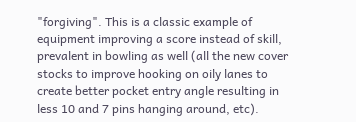"forgiving". This is a classic example of equipment improving a score instead of skill, prevalent in bowling as well (all the new cover stocks to improve hooking on oily lanes to create better pocket entry angle resulting in less 10 and 7 pins hanging around, etc).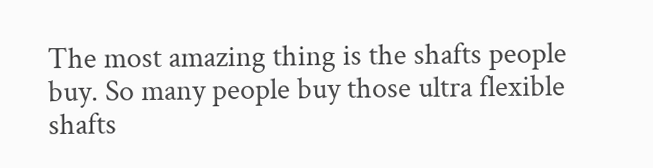The most amazing thing is the shafts people buy. So many people buy those ultra flexible shafts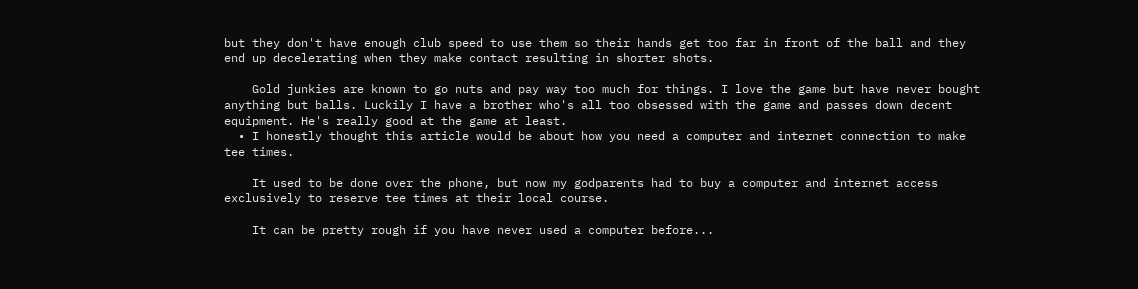but they don't have enough club speed to use them so their hands get too far in front of the ball and they end up decelerating when they make contact resulting in shorter shots.

    Gold junkies are known to go nuts and pay way too much for things. I love the game but have never bought anything but balls. Luckily I have a brother who's all too obsessed with the game and passes down decent equipment. He's really good at the game at least.
  • I honestly thought this article would be about how you need a computer and internet connection to make tee times.

    It used to be done over the phone, but now my godparents had to buy a computer and internet access exclusively to reserve tee times at their local course.

    It can be pretty rough if you have never used a computer before...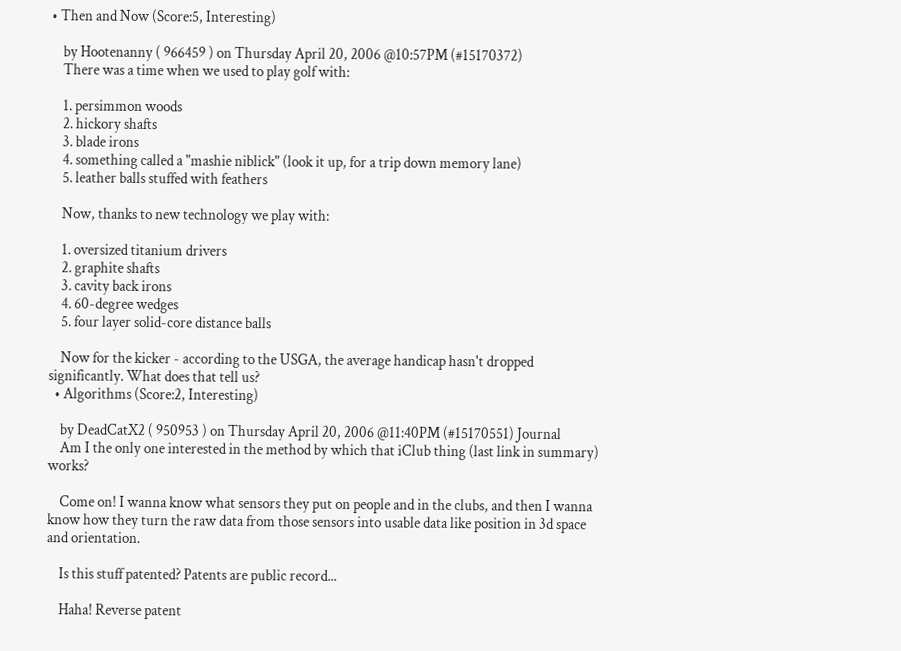• Then and Now (Score:5, Interesting)

    by Hootenanny ( 966459 ) on Thursday April 20, 2006 @10:57PM (#15170372)
    There was a time when we used to play golf with:

    1. persimmon woods
    2. hickory shafts
    3. blade irons
    4. something called a "mashie niblick" (look it up, for a trip down memory lane)
    5. leather balls stuffed with feathers

    Now, thanks to new technology we play with:

    1. oversized titanium drivers
    2. graphite shafts
    3. cavity back irons
    4. 60-degree wedges
    5. four layer solid-core distance balls

    Now for the kicker - according to the USGA, the average handicap hasn't dropped significantly. What does that tell us?
  • Algorithms (Score:2, Interesting)

    by DeadCatX2 ( 950953 ) on Thursday April 20, 2006 @11:40PM (#15170551) Journal
    Am I the only one interested in the method by which that iClub thing (last link in summary) works?

    Come on! I wanna know what sensors they put on people and in the clubs, and then I wanna know how they turn the raw data from those sensors into usable data like position in 3d space and orientation.

    Is this stuff patented? Patents are public record...

    Haha! Reverse patent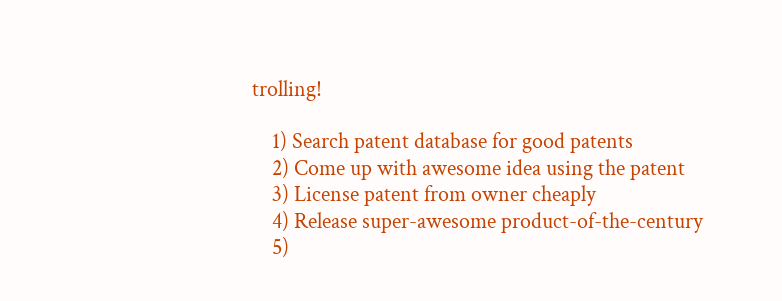trolling!

    1) Search patent database for good patents
    2) Come up with awesome idea using the patent
    3) License patent from owner cheaply
    4) Release super-awesome product-of-the-century
    5)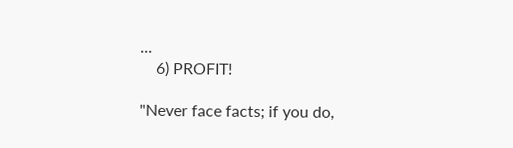...
    6) PROFIT!

"Never face facts; if you do,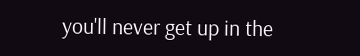you'll never get up in the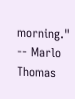morning." -- Marlo Thomas